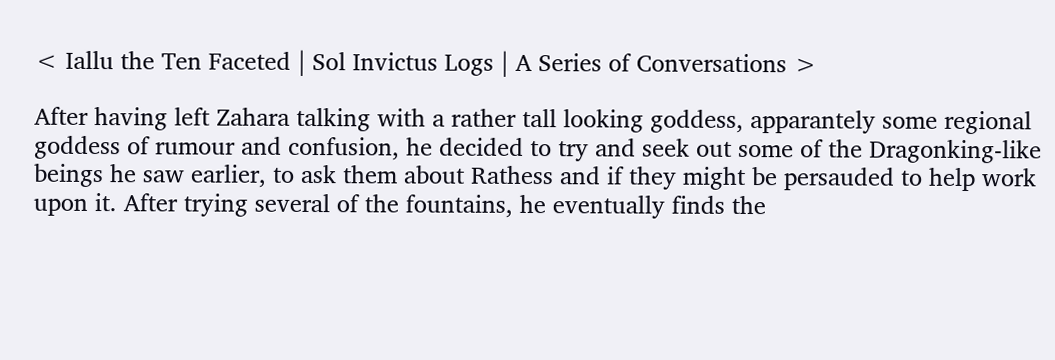< Iallu the Ten Faceted | Sol Invictus Logs | A Series of Conversations >

After having left Zahara talking with a rather tall looking goddess, apparantely some regional goddess of rumour and confusion, he decided to try and seek out some of the Dragonking-like beings he saw earlier, to ask them about Rathess and if they might be persauded to help work upon it. After trying several of the fountains, he eventually finds the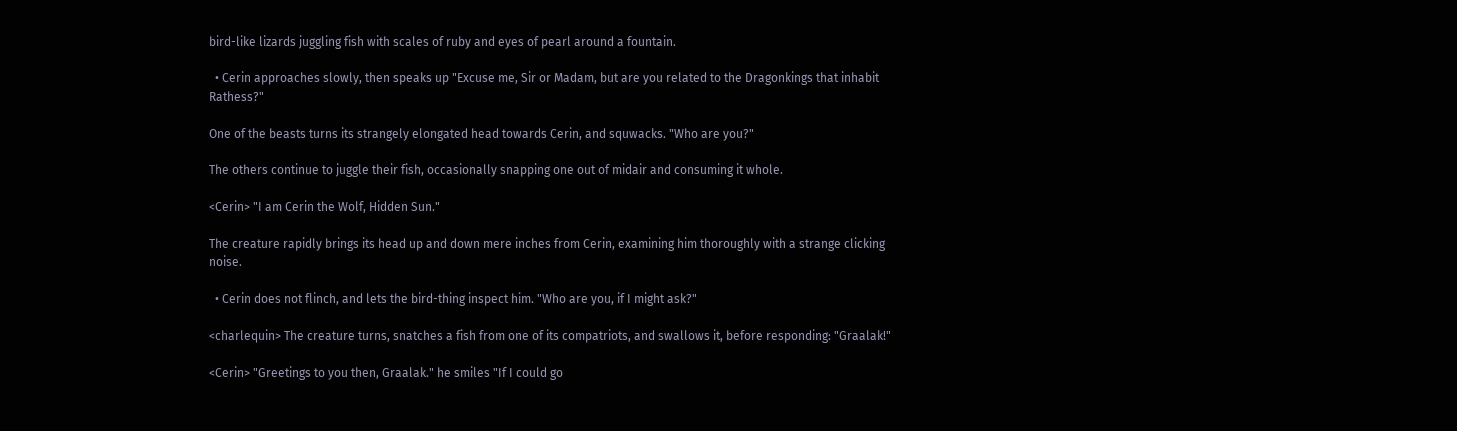bird-like lizards juggling fish with scales of ruby and eyes of pearl around a fountain.

  • Cerin approaches slowly, then speaks up "Excuse me, Sir or Madam, but are you related to the Dragonkings that inhabit Rathess?"

One of the beasts turns its strangely elongated head towards Cerin, and squwacks. "Who are you?"

The others continue to juggle their fish, occasionally snapping one out of midair and consuming it whole.

<Cerin> "I am Cerin the Wolf, Hidden Sun."

The creature rapidly brings its head up and down mere inches from Cerin, examining him thoroughly with a strange clicking noise.

  • Cerin does not flinch, and lets the bird-thing inspect him. "Who are you, if I might ask?"

<charlequin> The creature turns, snatches a fish from one of its compatriots, and swallows it, before responding: "Graalak!"

<Cerin> "Greetings to you then, Graalak." he smiles "If I could go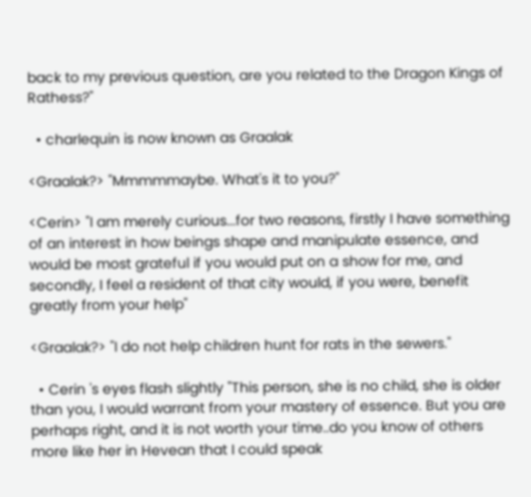back to my previous question, are you related to the Dragon Kings of Rathess?"

  • charlequin is now known as Graalak

<Graalak?> "Mmmmmaybe. What's it to you?"

<Cerin> "I am merely curious...for two reasons, firstly I have something of an interest in how beings shape and manipulate essence, and would be most grateful if you would put on a show for me, and secondly, I feel a resident of that city would, if you were, benefit greatly from your help"

<Graalak?> "I do not help children hunt for rats in the sewers."

  • Cerin 's eyes flash slightly "This person, she is no child, she is older than you, I would warrant from your mastery of essence. But you are perhaps right, and it is not worth your time..do you know of others more like her in Hevean that I could speak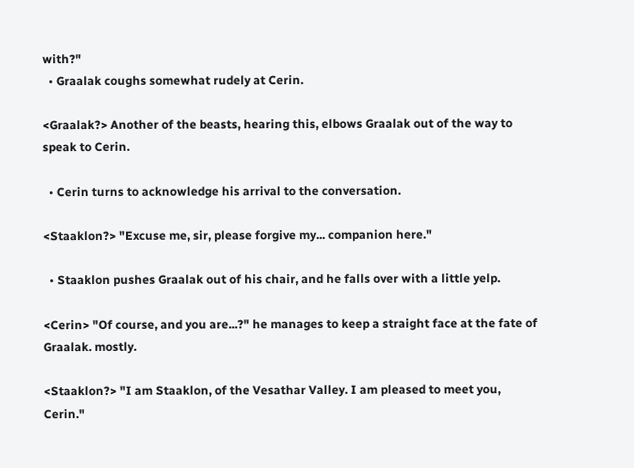with?"
  • Graalak coughs somewhat rudely at Cerin.

<Graalak?> Another of the beasts, hearing this, elbows Graalak out of the way to speak to Cerin.

  • Cerin turns to acknowledge his arrival to the conversation.

<Staaklon?> "Excuse me, sir, please forgive my... companion here."

  • Staaklon pushes Graalak out of his chair, and he falls over with a little yelp.

<Cerin> "Of course, and you are...?" he manages to keep a straight face at the fate of Graalak. mostly.

<Staaklon?> "I am Staaklon, of the Vesathar Valley. I am pleased to meet you, Cerin."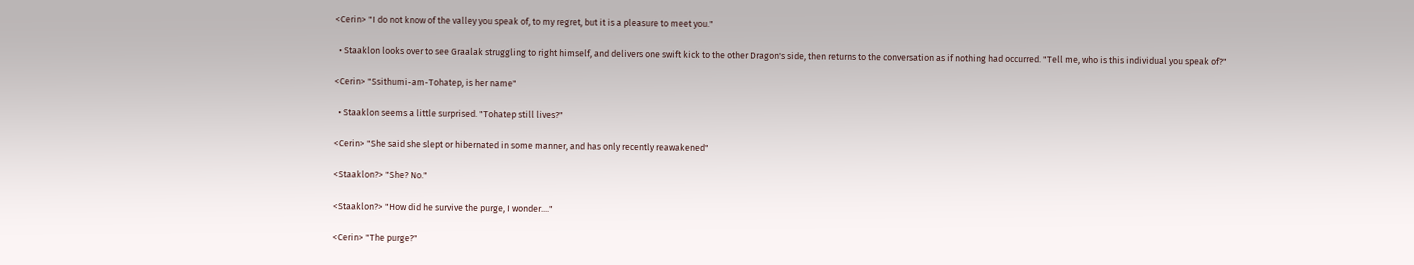<Cerin> "I do not know of the valley you speak of, to my regret, but it is a pleasure to meet you."

  • Staaklon looks over to see Graalak struggling to right himself, and delivers one swift kick to the other Dragon's side, then returns to the conversation as if nothing had occurred. "Tell me, who is this individual you speak of?"

<Cerin> "Ssithumi-am-Tohatep, is her name"

  • Staaklon seems a little surprised. "Tohatep still lives?"

<Cerin> "She said she slept or hibernated in some manner, and has only recently reawakened"

<Staaklon?> "She? No."

<Staaklon?> "How did he survive the purge, I wonder...."

<Cerin> "The purge?"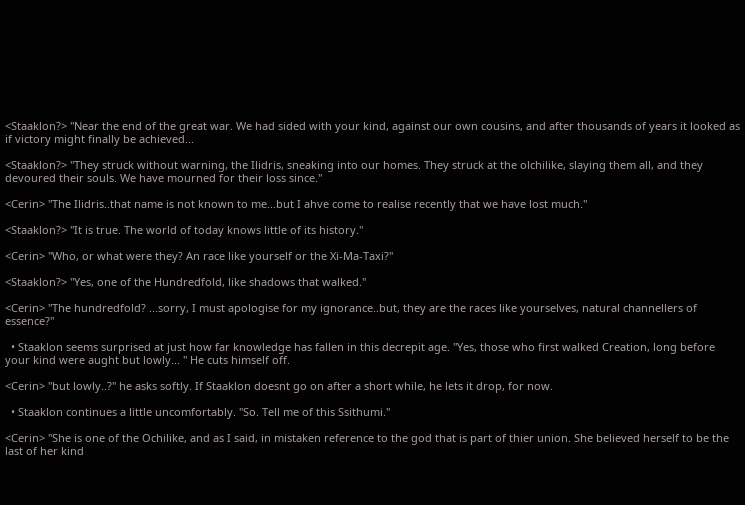<Staaklon?> "Near the end of the great war. We had sided with your kind, against our own cousins, and after thousands of years it looked as if victory might finally be achieved...

<Staaklon?> "They struck without warning, the Ilidris, sneaking into our homes. They struck at the olchilike, slaying them all, and they devoured their souls. We have mourned for their loss since."

<Cerin> "The Ilidris..that name is not known to me...but I ahve come to realise recently that we have lost much."

<Staaklon?> "It is true. The world of today knows little of its history."

<Cerin> "Who, or what were they? An race like yourself or the Xi-Ma-Taxi?"

<Staaklon?> "Yes, one of the Hundredfold, like shadows that walked."

<Cerin> "The hundredfold? ...sorry, I must apologise for my ignorance..but, they are the races like yourselves, natural channellers of essence?"

  • Staaklon seems surprised at just how far knowledge has fallen in this decrepit age. "Yes, those who first walked Creation, long before your kind were aught but lowly... " He cuts himself off.

<Cerin> "but lowly..?" he asks softly. If Staaklon doesnt go on after a short while, he lets it drop, for now.

  • Staaklon continues a little uncomfortably. "So. Tell me of this Ssithumi."

<Cerin> "She is one of the Ochilike, and as I said, in mistaken reference to the god that is part of thier union. She believed herself to be the last of her kind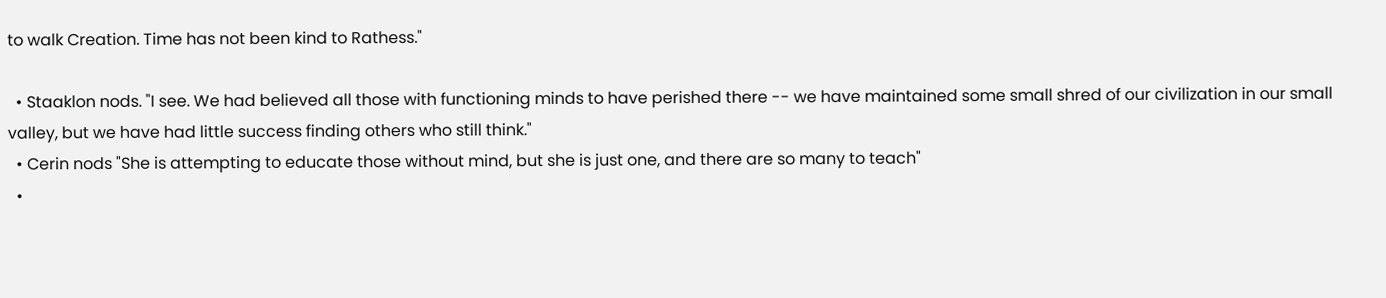to walk Creation. Time has not been kind to Rathess."

  • Staaklon nods. "I see. We had believed all those with functioning minds to have perished there -- we have maintained some small shred of our civilization in our small valley, but we have had little success finding others who still think."
  • Cerin nods "She is attempting to educate those without mind, but she is just one, and there are so many to teach"
  •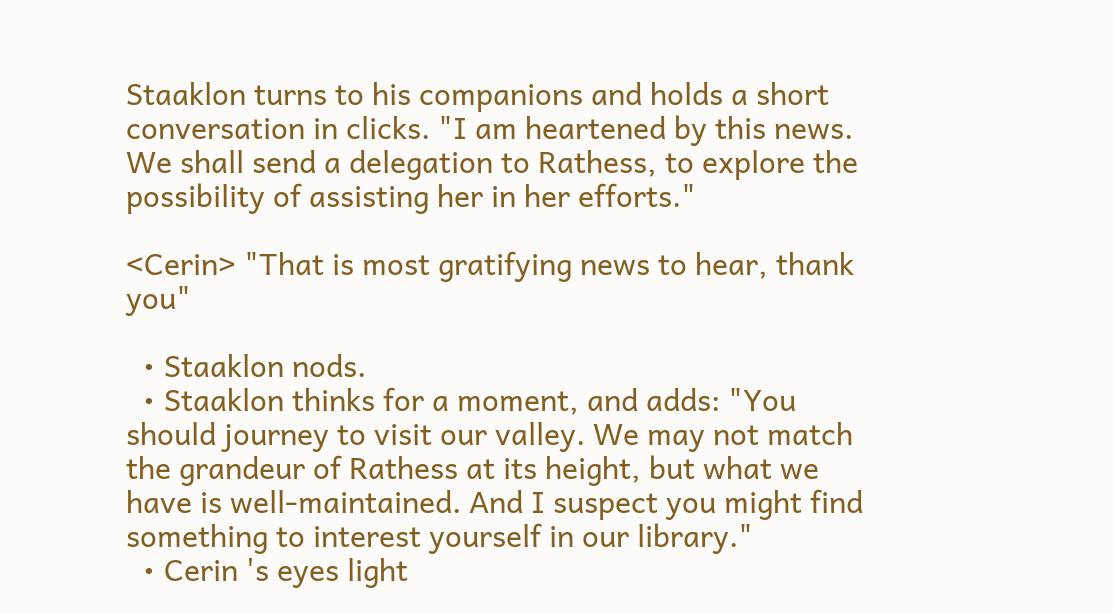Staaklon turns to his companions and holds a short conversation in clicks. "I am heartened by this news. We shall send a delegation to Rathess, to explore the possibility of assisting her in her efforts."

<Cerin> "That is most gratifying news to hear, thank you"

  • Staaklon nods.
  • Staaklon thinks for a moment, and adds: "You should journey to visit our valley. We may not match the grandeur of Rathess at its height, but what we have is well-maintained. And I suspect you might find something to interest yourself in our library."
  • Cerin 's eyes light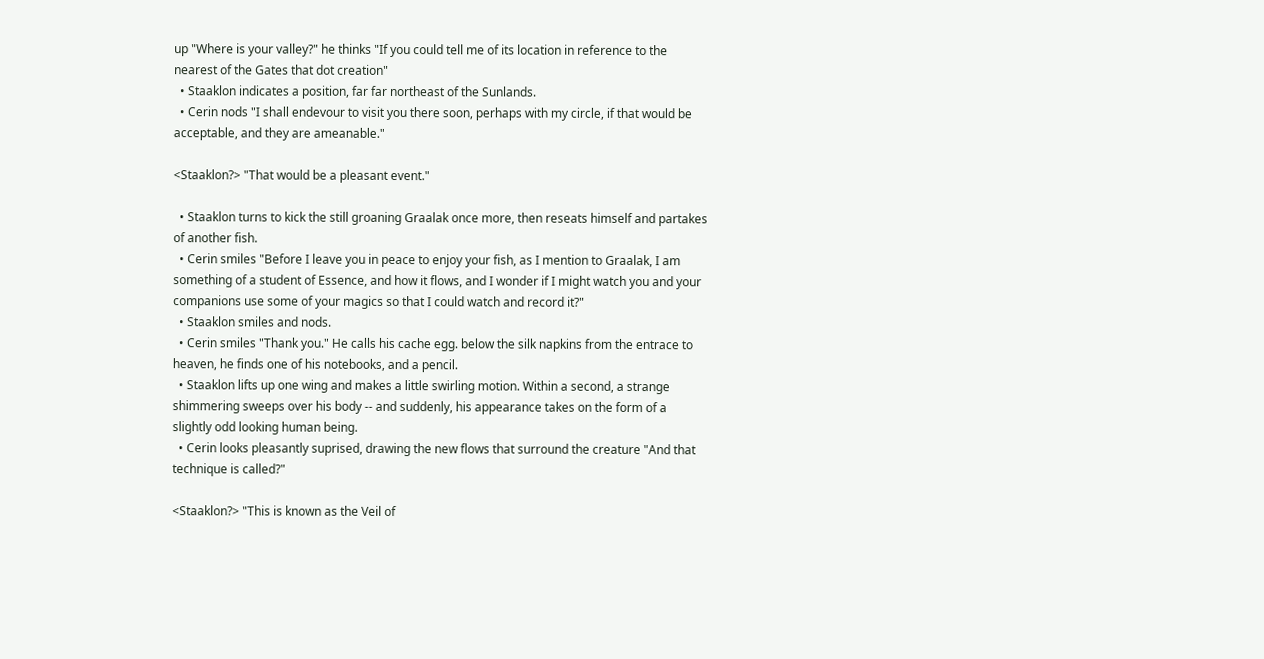up "Where is your valley?" he thinks "If you could tell me of its location in reference to the nearest of the Gates that dot creation"
  • Staaklon indicates a position, far far northeast of the Sunlands.
  • Cerin nods "I shall endevour to visit you there soon, perhaps with my circle, if that would be acceptable, and they are ameanable."

<Staaklon?> "That would be a pleasant event."

  • Staaklon turns to kick the still groaning Graalak once more, then reseats himself and partakes of another fish.
  • Cerin smiles "Before I leave you in peace to enjoy your fish, as I mention to Graalak, I am something of a student of Essence, and how it flows, and I wonder if I might watch you and your companions use some of your magics so that I could watch and record it?"
  • Staaklon smiles and nods.
  • Cerin smiles "Thank you." He calls his cache egg. below the silk napkins from the entrace to heaven, he finds one of his notebooks, and a pencil.
  • Staaklon lifts up one wing and makes a little swirling motion. Within a second, a strange shimmering sweeps over his body -- and suddenly, his appearance takes on the form of a slightly odd looking human being.
  • Cerin looks pleasantly suprised, drawing the new flows that surround the creature "And that technique is called?"

<Staaklon?> "This is known as the Veil of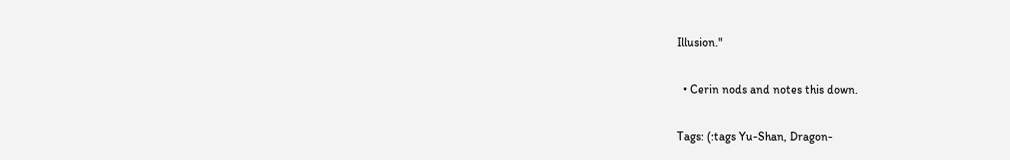Illusion."

  • Cerin nods and notes this down.

Tags: (:tags Yu-Shan, Dragon-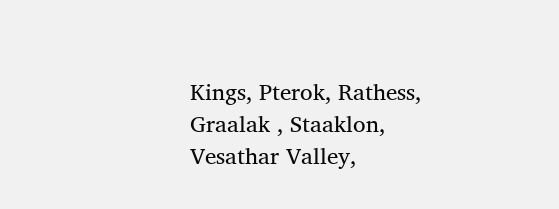Kings, Pterok, Rathess, Graalak , Staaklon, Vesathar Valley,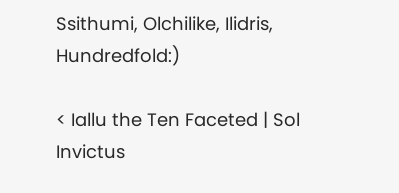Ssithumi, Olchilike, Ilidris, Hundredfold:)

< Iallu the Ten Faceted | Sol Invictus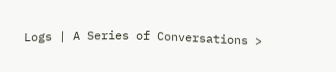Logs | A Series of Conversations >